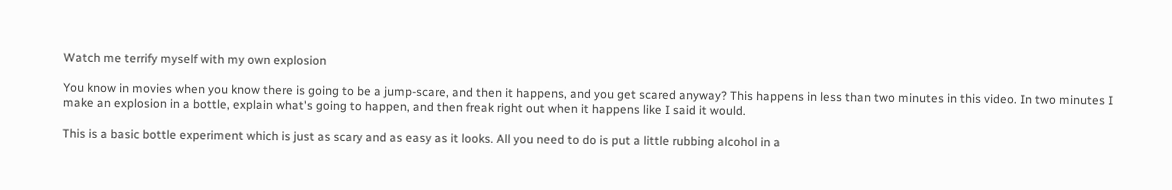Watch me terrify myself with my own explosion

You know in movies when you know there is going to be a jump-scare, and then it happens, and you get scared anyway? This happens in less than two minutes in this video. In two minutes I make an explosion in a bottle, explain what's going to happen, and then freak right out when it happens like I said it would.

This is a basic bottle experiment which is just as scary and as easy as it looks. All you need to do is put a little rubbing alcohol in a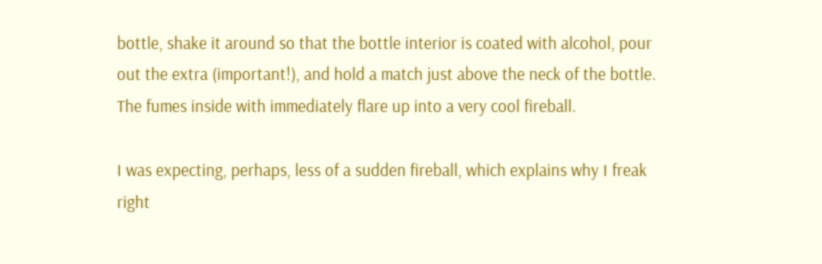bottle, shake it around so that the bottle interior is coated with alcohol, pour out the extra (important!), and hold a match just above the neck of the bottle. The fumes inside with immediately flare up into a very cool fireball.

I was expecting, perhaps, less of a sudden fireball, which explains why I freak right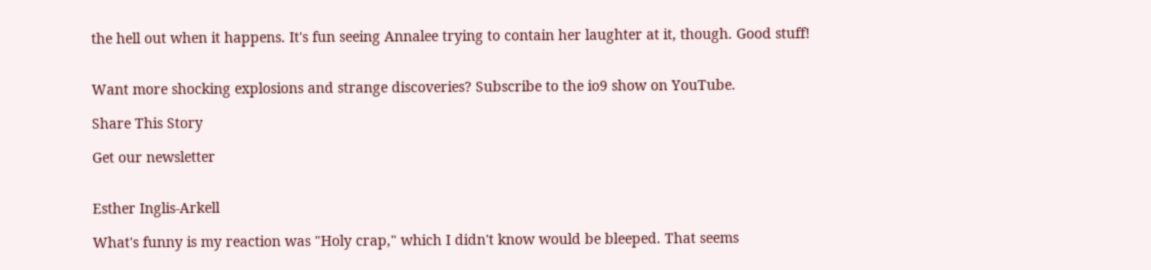the hell out when it happens. It's fun seeing Annalee trying to contain her laughter at it, though. Good stuff!


Want more shocking explosions and strange discoveries? Subscribe to the io9 show on YouTube.

Share This Story

Get our newsletter


Esther Inglis-Arkell

What's funny is my reaction was "Holy crap," which I didn't know would be bleeped. That seems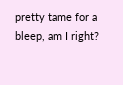pretty tame for a bleep, am I right?